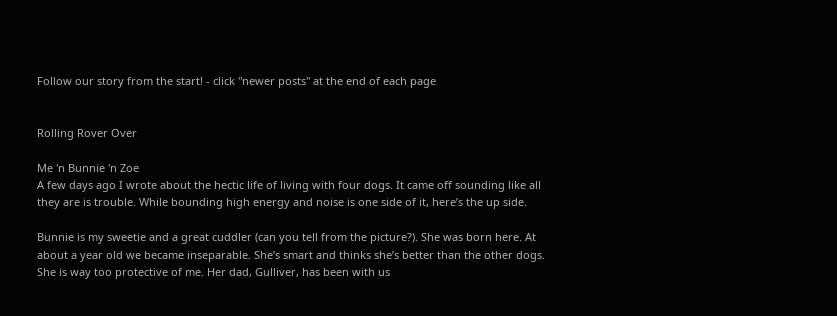Follow our story from the start! - click "newer posts" at the end of each page


Rolling Rover Over

Me 'n Bunnie 'n Zoe
A few days ago I wrote about the hectic life of living with four dogs. It came off sounding like all they are is trouble. While bounding high energy and noise is one side of it, here’s the up side.

Bunnie is my sweetie and a great cuddler (can you tell from the picture?). She was born here. At about a year old we became inseparable. She’s smart and thinks she’s better than the other dogs. She is way too protective of me. Her dad, Gulliver, has been with us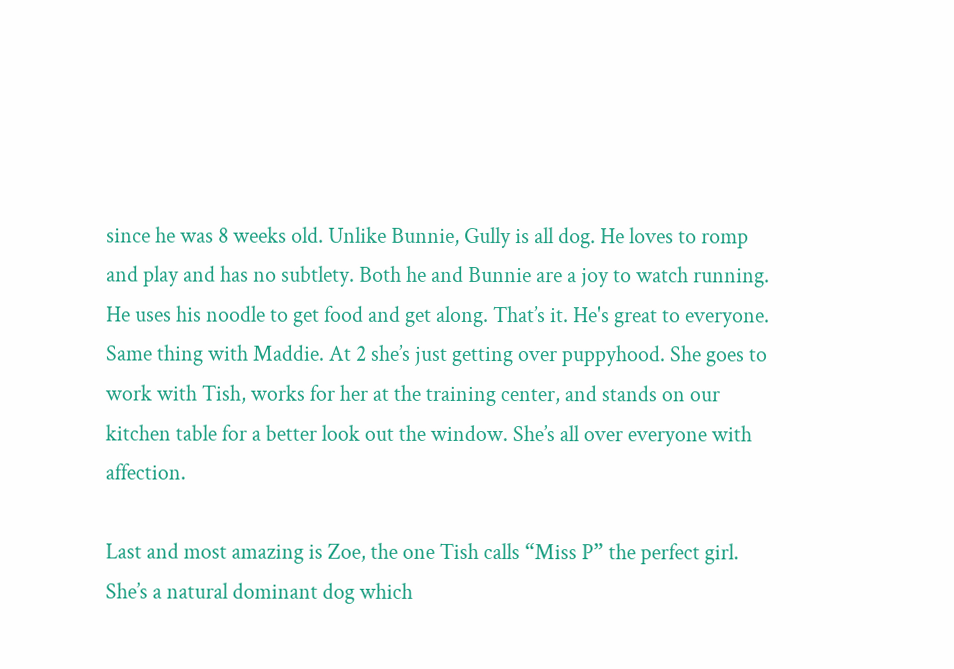since he was 8 weeks old. Unlike Bunnie, Gully is all dog. He loves to romp and play and has no subtlety. Both he and Bunnie are a joy to watch running. He uses his noodle to get food and get along. That’s it. He's great to everyone. Same thing with Maddie. At 2 she’s just getting over puppyhood. She goes to work with Tish, works for her at the training center, and stands on our kitchen table for a better look out the window. She’s all over everyone with affection.

Last and most amazing is Zoe, the one Tish calls “Miss P” the perfect girl. She’s a natural dominant dog which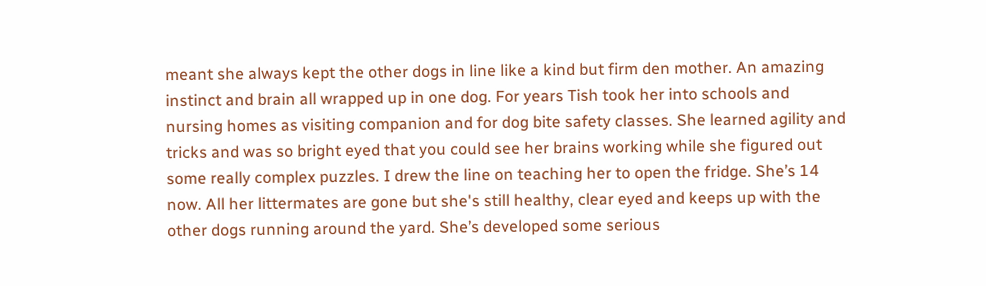meant she always kept the other dogs in line like a kind but firm den mother. An amazing instinct and brain all wrapped up in one dog. For years Tish took her into schools and nursing homes as visiting companion and for dog bite safety classes. She learned agility and tricks and was so bright eyed that you could see her brains working while she figured out some really complex puzzles. I drew the line on teaching her to open the fridge. She’s 14 now. All her littermates are gone but she's still healthy, clear eyed and keeps up with the other dogs running around the yard. She’s developed some serious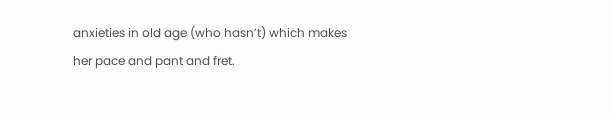anxieties in old age (who hasn’t) which makes her pace and pant and fret.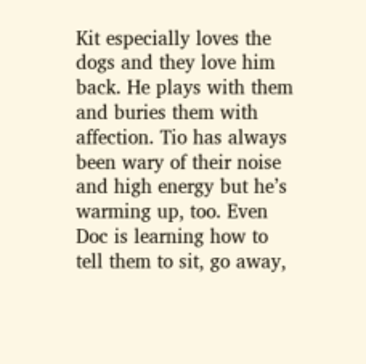Kit especially loves the dogs and they love him back. He plays with them and buries them with affection. Tio has always been wary of their noise and high energy but he’s warming up, too. Even Doc is learning how to tell them to sit, go away,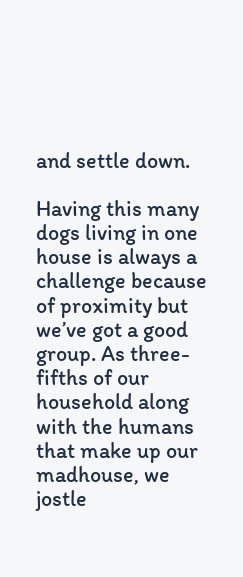and settle down.

Having this many dogs living in one house is always a challenge because of proximity but we’ve got a good group. As three-fifths of our household along with the humans that make up our madhouse, we jostle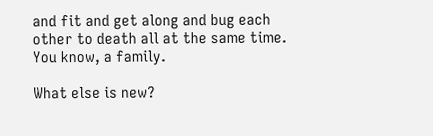and fit and get along and bug each other to death all at the same time. You know, a family.

What else is new?